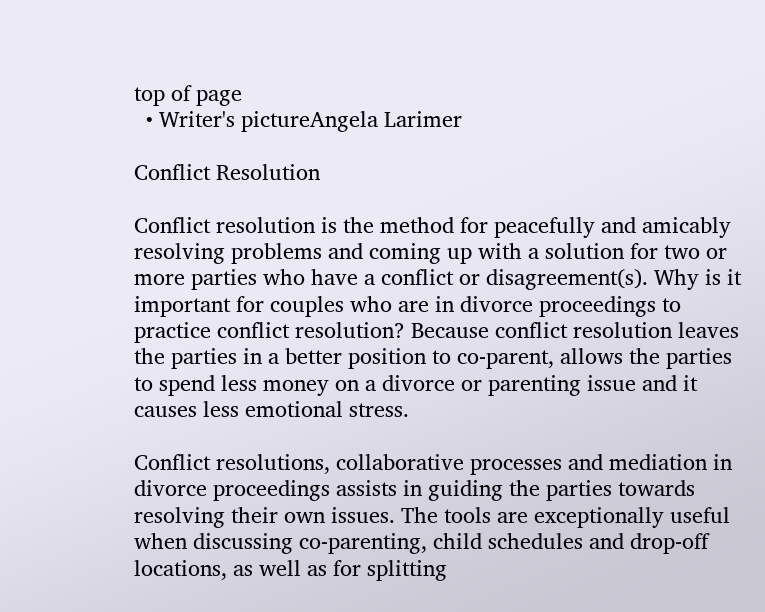top of page
  • Writer's pictureAngela Larimer

Conflict Resolution

Conflict resolution is the method for peacefully and amicably resolving problems and coming up with a solution for two or more parties who have a conflict or disagreement(s). Why is it important for couples who are in divorce proceedings to practice conflict resolution? Because conflict resolution leaves the parties in a better position to co-parent, allows the parties to spend less money on a divorce or parenting issue and it causes less emotional stress.

Conflict resolutions, collaborative processes and mediation in divorce proceedings assists in guiding the parties towards resolving their own issues. The tools are exceptionally useful when discussing co-parenting, child schedules and drop-off locations, as well as for splitting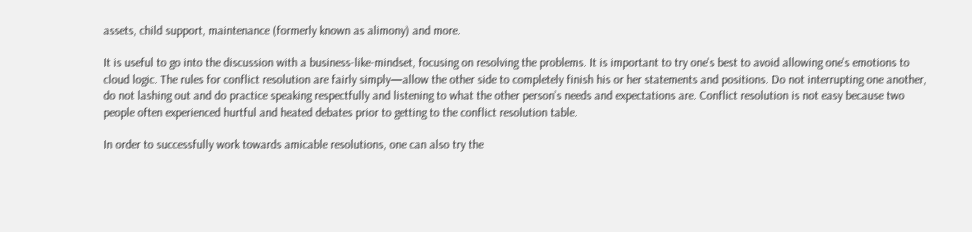assets, child support, maintenance (formerly known as alimony) and more.

It is useful to go into the discussion with a business-like-mindset, focusing on resolving the problems. It is important to try one's best to avoid allowing one's emotions to cloud logic. The rules for conflict resolution are fairly simply—allow the other side to completely finish his or her statements and positions. Do not interrupting one another, do not lashing out and do practice speaking respectfully and listening to what the other person’s needs and expectations are. Conflict resolution is not easy because two people often experienced hurtful and heated debates prior to getting to the conflict resolution table.

In order to successfully work towards amicable resolutions, one can also try the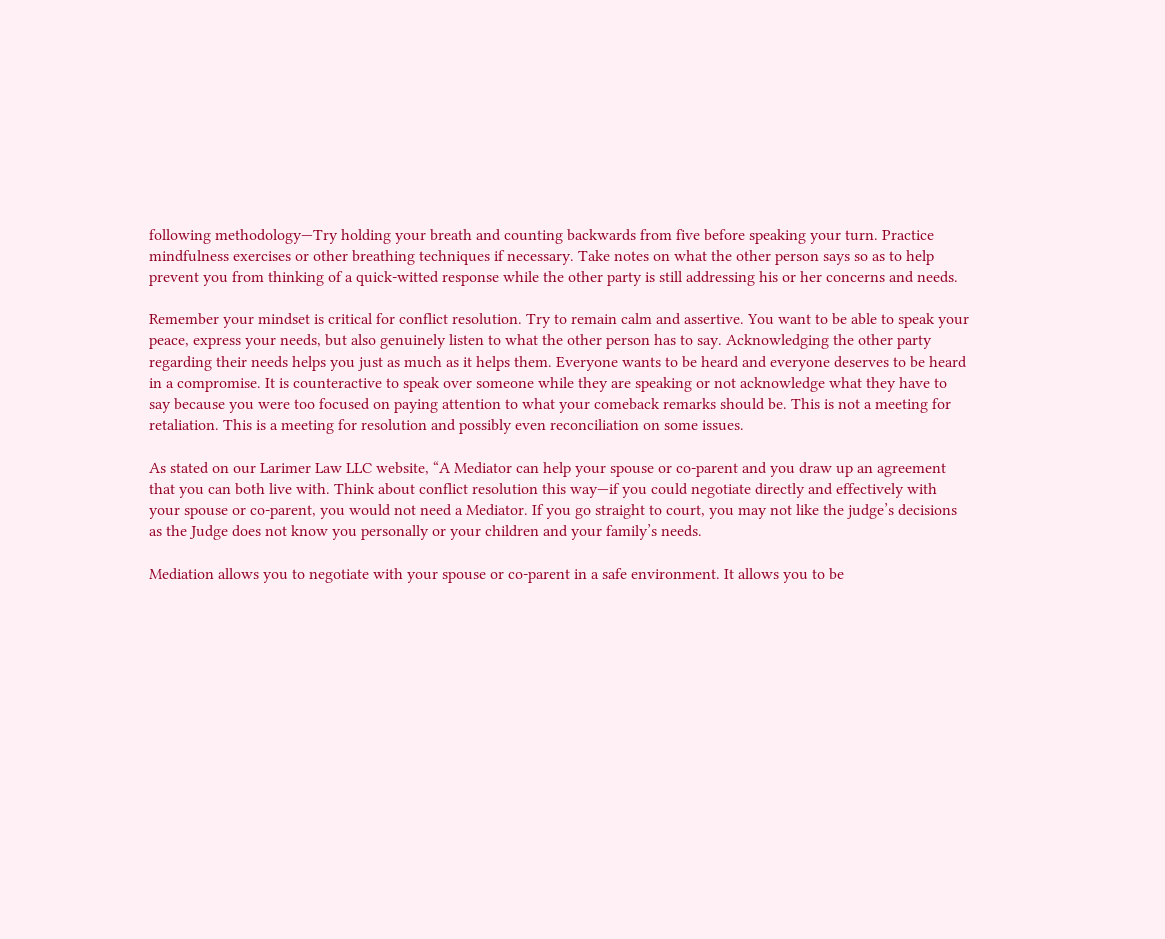following methodology—Try holding your breath and counting backwards from five before speaking your turn. Practice mindfulness exercises or other breathing techniques if necessary. Take notes on what the other person says so as to help prevent you from thinking of a quick-witted response while the other party is still addressing his or her concerns and needs.

Remember your mindset is critical for conflict resolution. Try to remain calm and assertive. You want to be able to speak your peace, express your needs, but also genuinely listen to what the other person has to say. Acknowledging the other party regarding their needs helps you just as much as it helps them. Everyone wants to be heard and everyone deserves to be heard in a compromise. It is counteractive to speak over someone while they are speaking or not acknowledge what they have to say because you were too focused on paying attention to what your comeback remarks should be. This is not a meeting for retaliation. This is a meeting for resolution and possibly even reconciliation on some issues.

As stated on our Larimer Law LLC website, “A Mediator can help your spouse or co-parent and you draw up an agreement that you can both live with. Think about conflict resolution this way—if you could negotiate directly and effectively with your spouse or co-parent, you would not need a Mediator. If you go straight to court, you may not like the judge’s decisions as the Judge does not know you personally or your children and your family’s needs.

Mediation allows you to negotiate with your spouse or co-parent in a safe environment. It allows you to be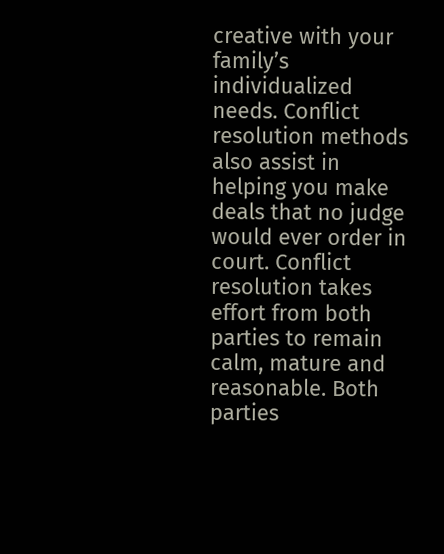creative with your family’s individualized needs. Conflict resolution methods also assist in helping you make deals that no judge would ever order in court. Conflict resolution takes effort from both parties to remain calm, mature and reasonable. Both parties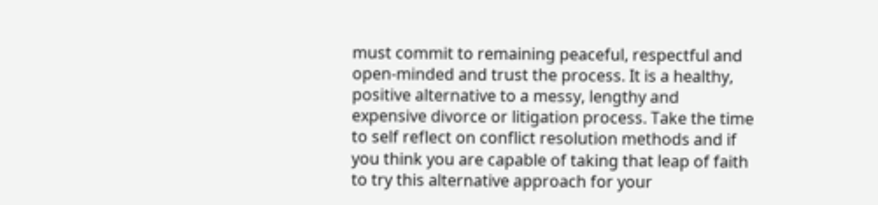must commit to remaining peaceful, respectful and open-minded and trust the process. It is a healthy, positive alternative to a messy, lengthy and expensive divorce or litigation process. Take the time to self reflect on conflict resolution methods and if you think you are capable of taking that leap of faith to try this alternative approach for your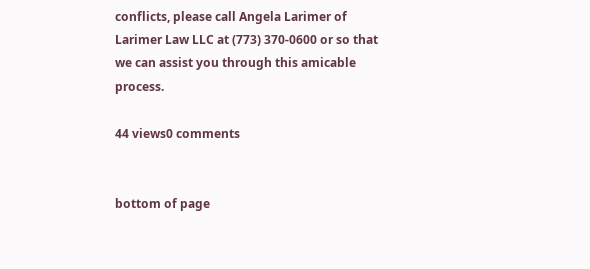conflicts, please call Angela Larimer of Larimer Law LLC at (773) 370-0600 or so that we can assist you through this amicable process.

44 views0 comments


bottom of page